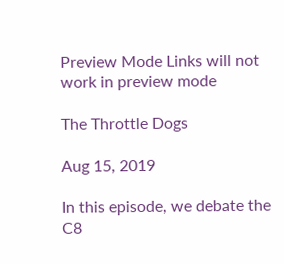Preview Mode Links will not work in preview mode

The Throttle Dogs

Aug 15, 2019

In this episode, we debate the C8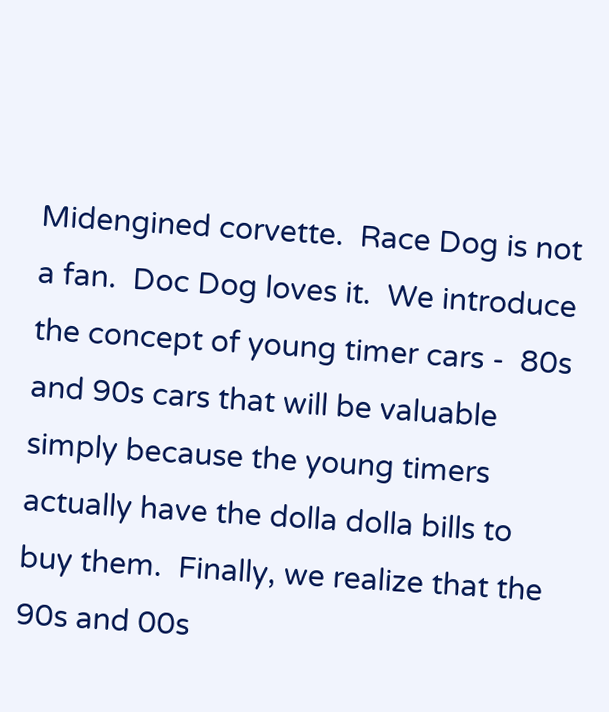Midengined corvette.  Race Dog is not a fan.  Doc Dog loves it.  We introduce the concept of young timer cars -  80s and 90s cars that will be valuable simply because the young timers actually have the dolla dolla bills to buy them.  Finally, we realize that the 90s and 00s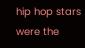hip hop stars were the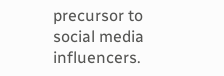precursor to social media influencers.